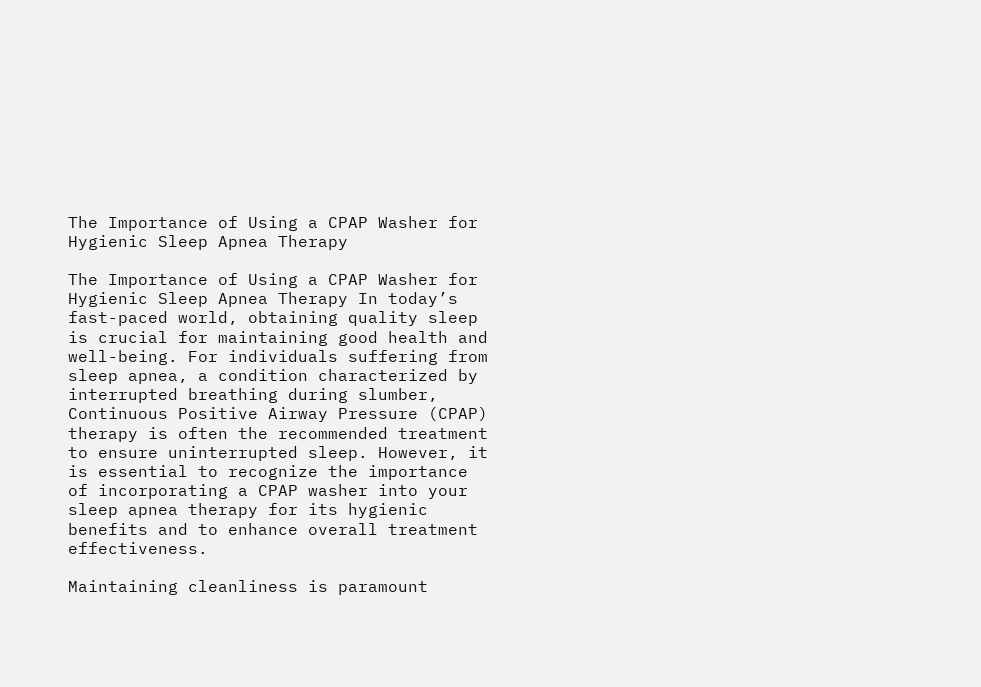The Importance of Using a CPAP Washer for Hygienic Sleep Apnea Therapy

The Importance of Using a CPAP Washer for Hygienic Sleep Apnea Therapy In today’s fast-paced world, obtaining quality sleep is crucial for maintaining good health and well-being. For individuals suffering from sleep apnea, a condition characterized by interrupted breathing during slumber, Continuous Positive Airway Pressure (CPAP) therapy is often the recommended treatment to ensure uninterrupted sleep. However, it is essential to recognize the importance of incorporating a CPAP washer into your sleep apnea therapy for its hygienic benefits and to enhance overall treatment effectiveness.

Maintaining cleanliness is paramount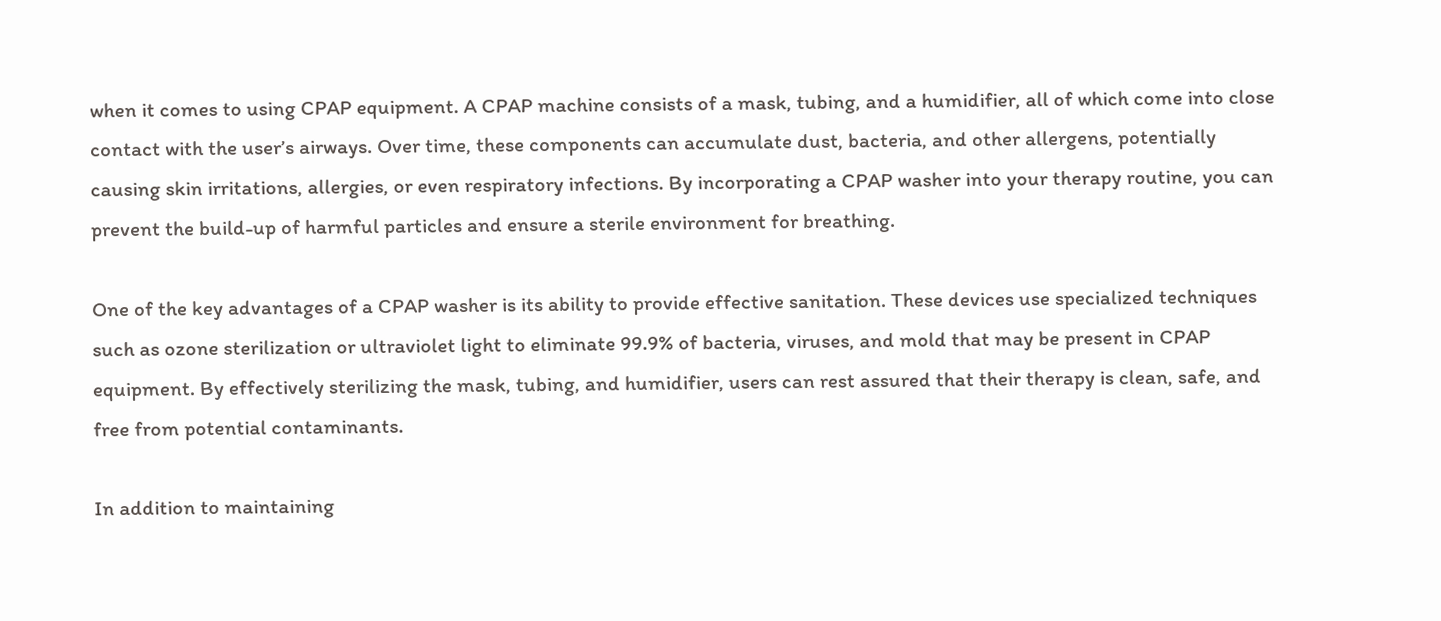when it comes to using CPAP equipment. A CPAP machine consists of a mask, tubing, and a humidifier, all of which come into close contact with the user’s airways. Over time, these components can accumulate dust, bacteria, and other allergens, potentially causing skin irritations, allergies, or even respiratory infections. By incorporating a CPAP washer into your therapy routine, you can prevent the build-up of harmful particles and ensure a sterile environment for breathing.

One of the key advantages of a CPAP washer is its ability to provide effective sanitation. These devices use specialized techniques such as ozone sterilization or ultraviolet light to eliminate 99.9% of bacteria, viruses, and mold that may be present in CPAP equipment. By effectively sterilizing the mask, tubing, and humidifier, users can rest assured that their therapy is clean, safe, and free from potential contaminants.

In addition to maintaining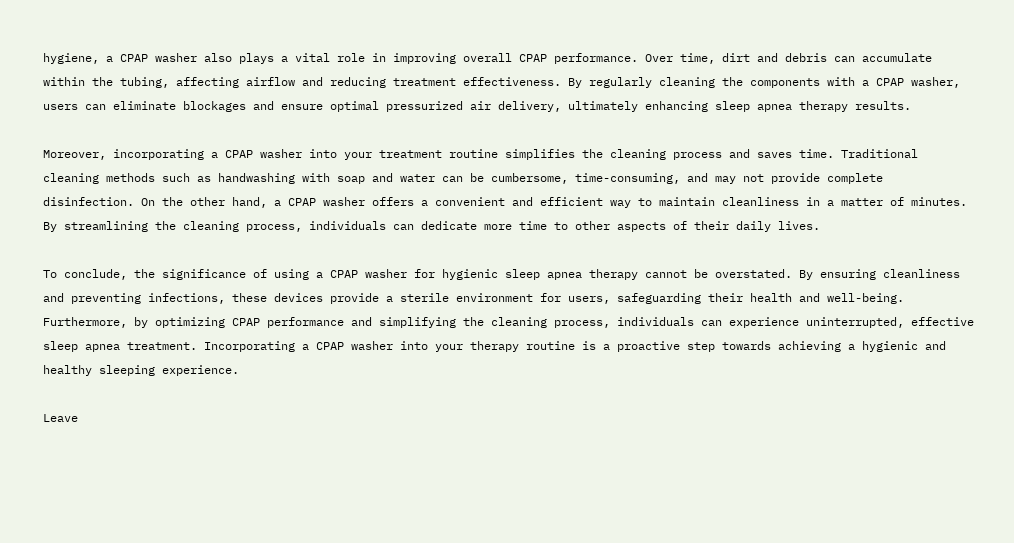hygiene, a CPAP washer also plays a vital role in improving overall CPAP performance. Over time, dirt and debris can accumulate within the tubing, affecting airflow and reducing treatment effectiveness. By regularly cleaning the components with a CPAP washer, users can eliminate blockages and ensure optimal pressurized air delivery, ultimately enhancing sleep apnea therapy results.

Moreover, incorporating a CPAP washer into your treatment routine simplifies the cleaning process and saves time. Traditional cleaning methods such as handwashing with soap and water can be cumbersome, time-consuming, and may not provide complete disinfection. On the other hand, a CPAP washer offers a convenient and efficient way to maintain cleanliness in a matter of minutes. By streamlining the cleaning process, individuals can dedicate more time to other aspects of their daily lives.

To conclude, the significance of using a CPAP washer for hygienic sleep apnea therapy cannot be overstated. By ensuring cleanliness and preventing infections, these devices provide a sterile environment for users, safeguarding their health and well-being. Furthermore, by optimizing CPAP performance and simplifying the cleaning process, individuals can experience uninterrupted, effective sleep apnea treatment. Incorporating a CPAP washer into your therapy routine is a proactive step towards achieving a hygienic and healthy sleeping experience.

Leave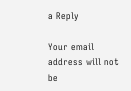a Reply

Your email address will not be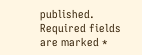published. Required fields are marked *